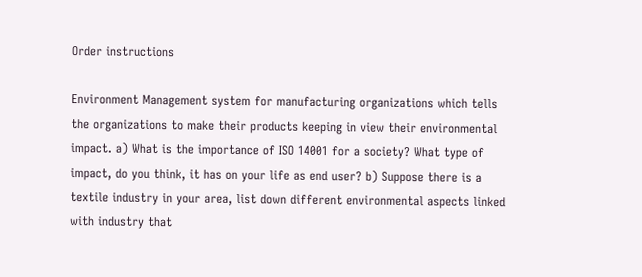Order instructions

Environment Management system for manufacturing organizations which tells the organizations to make their products keeping in view their environmental impact. a) What is the importance of ISO 14001 for a society? What type of impact, do you think, it has on your life as end user? b) Suppose there is a textile industry in your area, list down different environmental aspects linked with industry that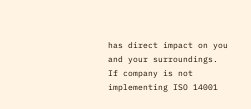has direct impact on you and your surroundings. If company is not implementing ISO 14001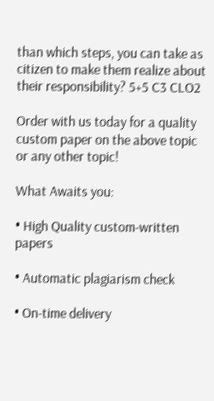than which steps, you can take as citizen to make them realize about their responsibility? 5+5 C3 CLO2

Order with us today for a quality custom paper on the above topic or any other topic!

What Awaits you:

• High Quality custom-written papers

• Automatic plagiarism check

• On-time delivery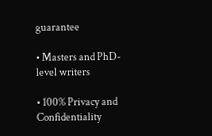guarantee

• Masters and PhD-level writers

• 100% Privacy and Confidentiality